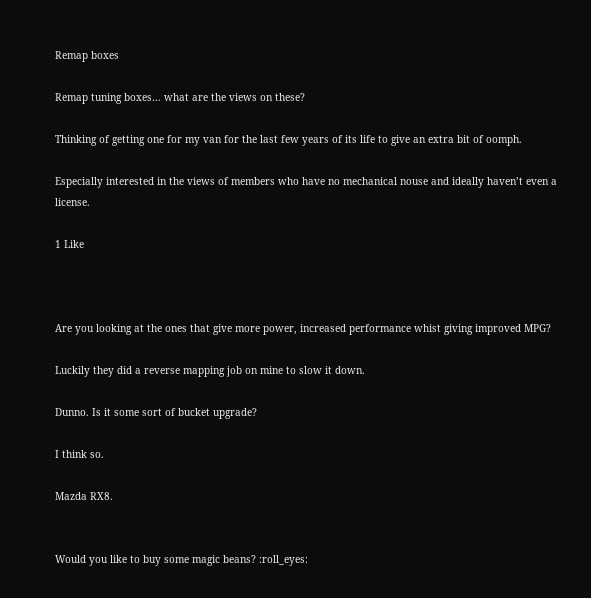Remap boxes

Remap tuning boxes… what are the views on these?

Thinking of getting one for my van for the last few years of its life to give an extra bit of oomph.

Especially interested in the views of members who have no mechanical nouse and ideally haven’t even a license.

1 Like



Are you looking at the ones that give more power, increased performance whist giving improved MPG?

Luckily they did a reverse mapping job on mine to slow it down.

Dunno. Is it some sort of bucket upgrade?

I think so.

Mazda RX8.


Would you like to buy some magic beans? :roll_eyes: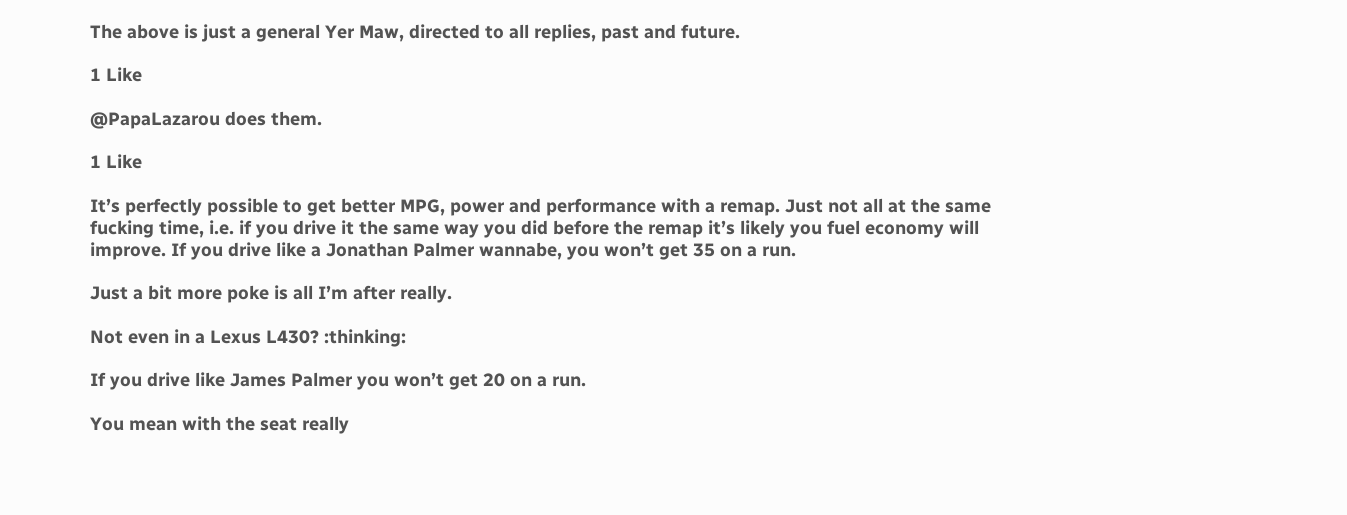The above is just a general Yer Maw, directed to all replies, past and future.

1 Like

@PapaLazarou does them.

1 Like

It’s perfectly possible to get better MPG, power and performance with a remap. Just not all at the same fucking time, i.e. if you drive it the same way you did before the remap it’s likely you fuel economy will improve. If you drive like a Jonathan Palmer wannabe, you won’t get 35 on a run.

Just a bit more poke is all I’m after really.

Not even in a Lexus L430? :thinking:

If you drive like James Palmer you won’t get 20 on a run.

You mean with the seat really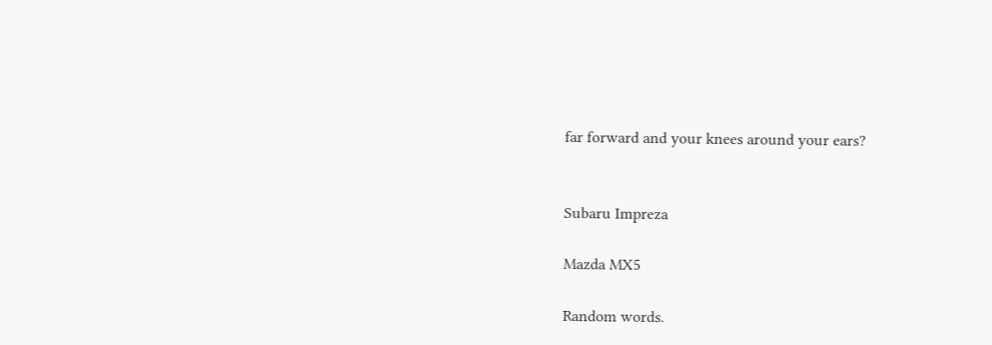far forward and your knees around your ears?


Subaru Impreza

Mazda MX5

Random words.